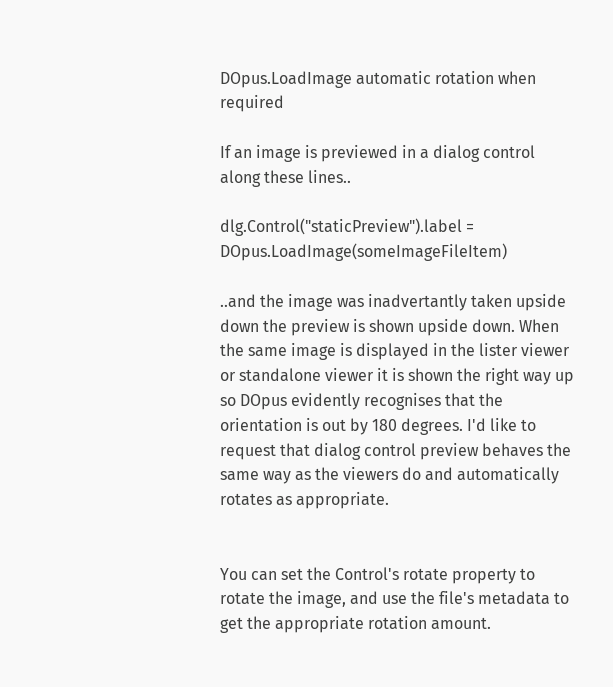DOpus.LoadImage automatic rotation when required

If an image is previewed in a dialog control along these lines..

dlg.Control("staticPreview").label = DOpus.LoadImage(someImageFileItem)

..and the image was inadvertantly taken upside down the preview is shown upside down. When the same image is displayed in the lister viewer or standalone viewer it is shown the right way up so DOpus evidently recognises that the orientation is out by 180 degrees. I'd like to request that dialog control preview behaves the same way as the viewers do and automatically rotates as appropriate.


You can set the Control's rotate property to rotate the image, and use the file's metadata to get the appropriate rotation amount.